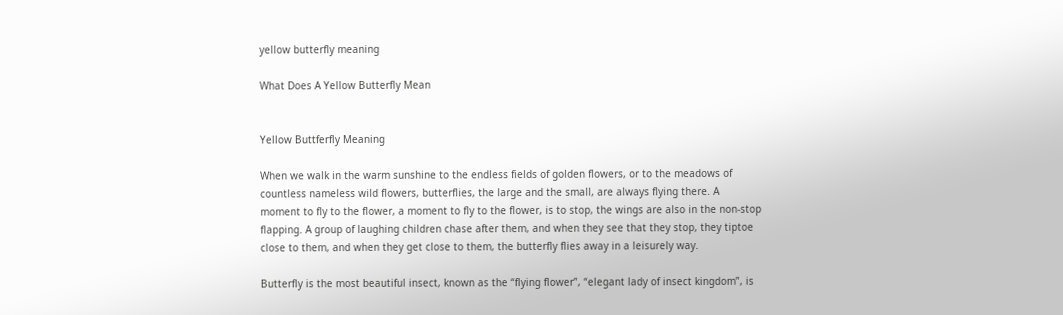yellow butterfly meaning

What Does A Yellow Butterfly Mean


Yellow Buttferfly Meaning

When we walk in the warm sunshine to the endless fields of golden flowers, or to the meadows of countless nameless wild flowers, butterflies, the large and the small, are always flying there. A moment to fly to the flower, a moment to fly to the flower, is to stop, the wings are also in the non-stop flapping. A group of laughing children chase after them, and when they see that they stop, they tiptoe close to them, and when they get close to them, the butterfly flies away in a leisurely way.

Butterfly is the most beautiful insect, known as the “flying flower”, “elegant lady of insect kingdom”, is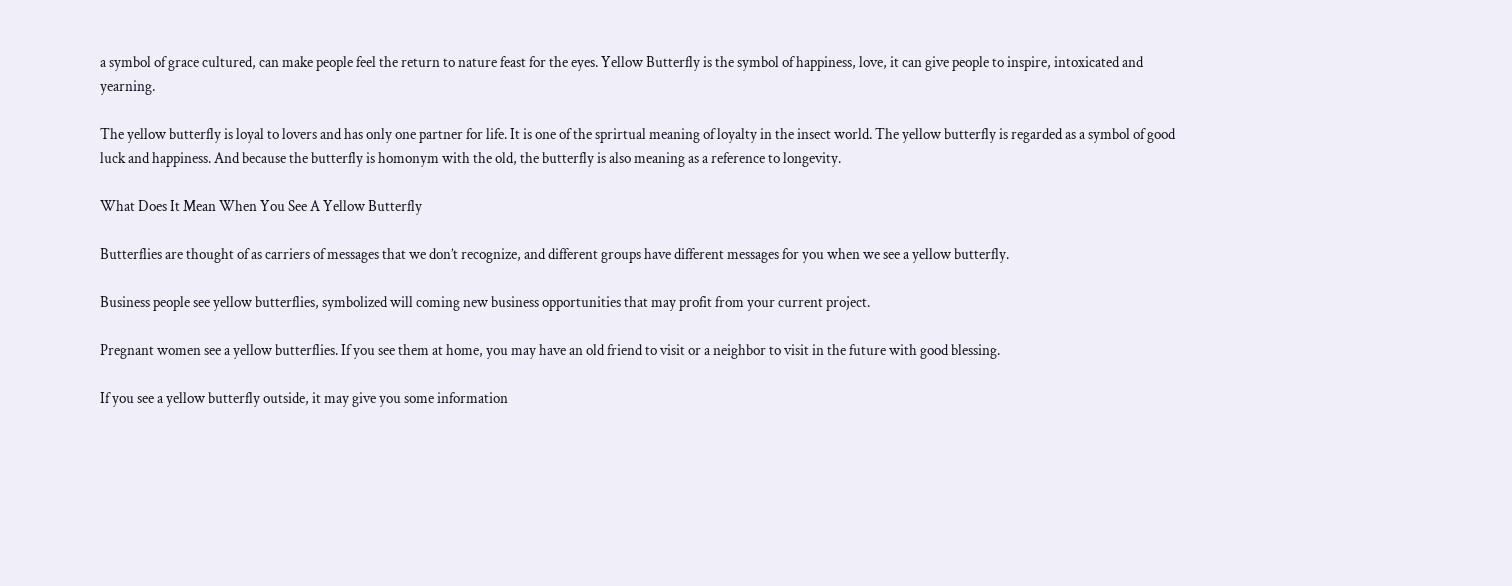a symbol of grace cultured, can make people feel the return to nature feast for the eyes. Yellow Butterfly is the symbol of happiness, love, it can give people to inspire, intoxicated and yearning.

The yellow butterfly is loyal to lovers and has only one partner for life. It is one of the sprirtual meaning of loyalty in the insect world. The yellow butterfly is regarded as a symbol of good luck and happiness. And because the butterfly is homonym with the old, the butterfly is also meaning as a reference to longevity.

What Does It Mean When You See A Yellow Butterfly

Butterflies are thought of as carriers of messages that we don’t recognize, and different groups have different messages for you when we see a yellow butterfly.

Business people see yellow butterflies, symbolized will coming new business opportunities that may profit from your current project.

Pregnant women see a yellow butterflies. If you see them at home, you may have an old friend to visit or a neighbor to visit in the future with good blessing.

If you see a yellow butterfly outside, it may give you some information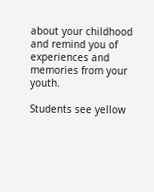about your childhood and remind you of experiences and memories from your youth.

Students see yellow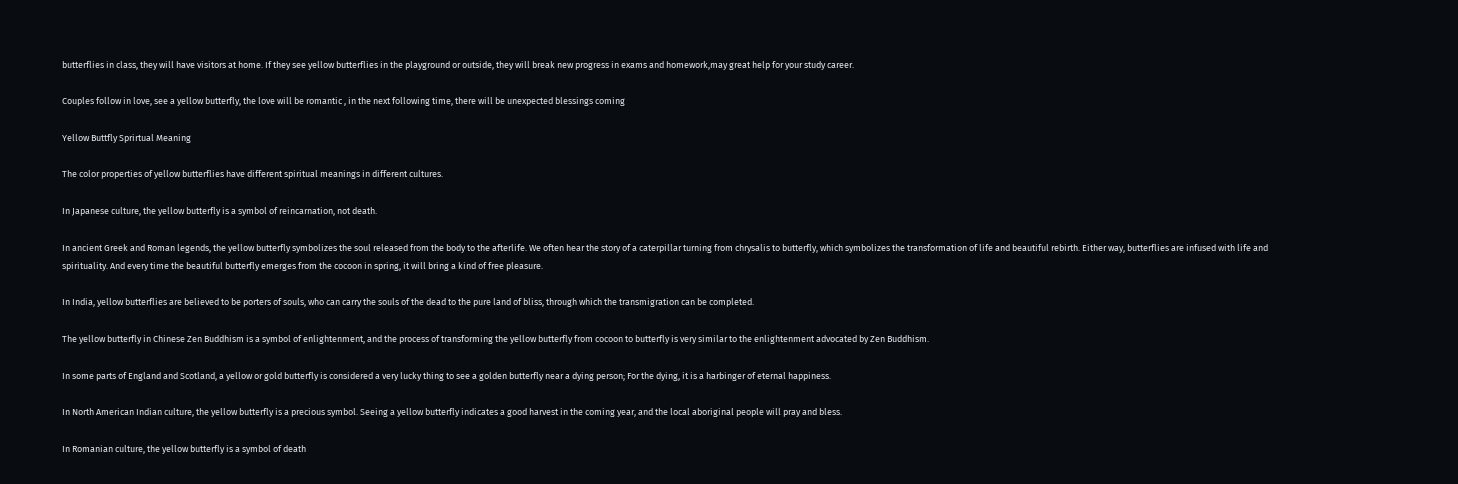butterflies in class, they will have visitors at home. If they see yellow butterflies in the playground or outside, they will break new progress in exams and homework,may great help for your study career.

Couples follow in love, see a yellow butterfly, the love will be romantic , in the next following time, there will be unexpected blessings coming

Yellow Buttfly Sprirtual Meaning

The color properties of yellow butterflies have different spiritual meanings in different cultures.

In Japanese culture, the yellow butterfly is a symbol of reincarnation, not death.

In ancient Greek and Roman legends, the yellow butterfly symbolizes the soul released from the body to the afterlife. We often hear the story of a caterpillar turning from chrysalis to butterfly, which symbolizes the transformation of life and beautiful rebirth. Either way, butterflies are infused with life and spirituality. And every time the beautiful butterfly emerges from the cocoon in spring, it will bring a kind of free pleasure.

In India, yellow butterflies are believed to be porters of souls, who can carry the souls of the dead to the pure land of bliss, through which the transmigration can be completed.

The yellow butterfly in Chinese Zen Buddhism is a symbol of enlightenment, and the process of transforming the yellow butterfly from cocoon to butterfly is very similar to the enlightenment advocated by Zen Buddhism.

In some parts of England and Scotland, a yellow or gold butterfly is considered a very lucky thing to see a golden butterfly near a dying person; For the dying, it is a harbinger of eternal happiness.

In North American Indian culture, the yellow butterfly is a precious symbol. Seeing a yellow butterfly indicates a good harvest in the coming year, and the local aboriginal people will pray and bless.

In Romanian culture, the yellow butterfly is a symbol of death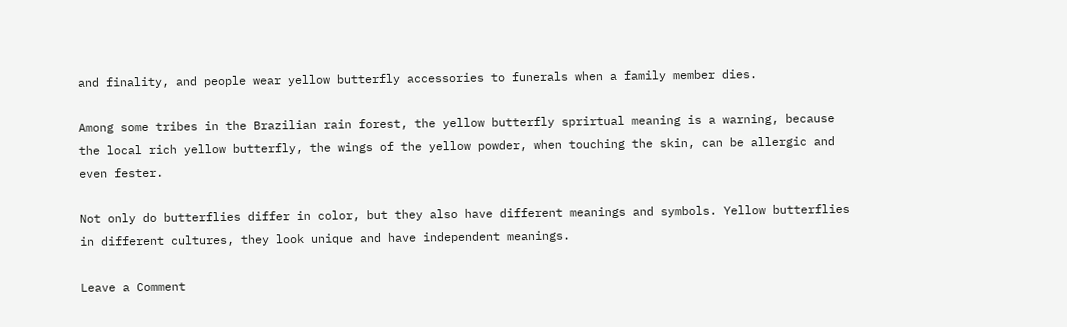and finality, and people wear yellow butterfly accessories to funerals when a family member dies.

Among some tribes in the Brazilian rain forest, the yellow butterfly sprirtual meaning is a warning, because the local rich yellow butterfly, the wings of the yellow powder, when touching the skin, can be allergic and even fester.

Not only do butterflies differ in color, but they also have different meanings and symbols. Yellow butterflies in different cultures, they look unique and have independent meanings.

Leave a Comment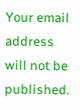Your email address will not be published.